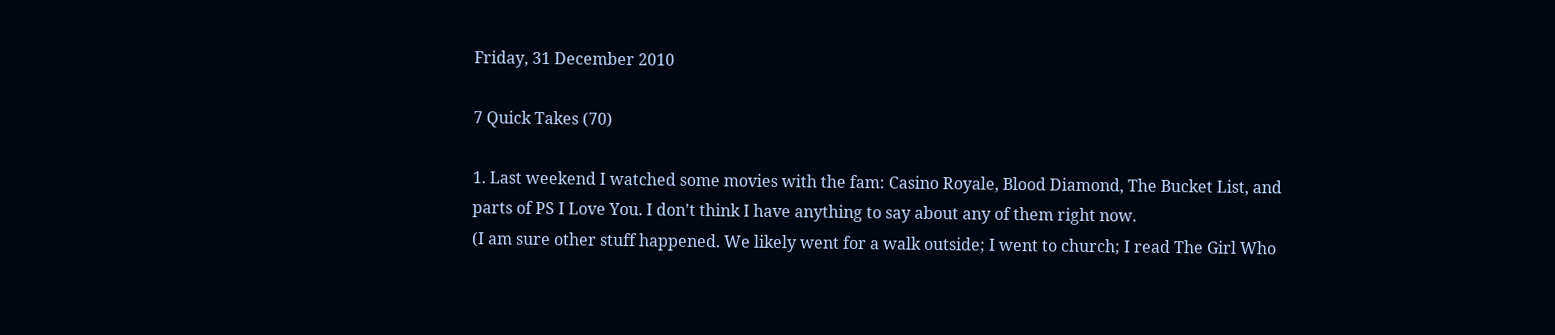Friday, 31 December 2010

7 Quick Takes (70)

1. Last weekend I watched some movies with the fam: Casino Royale, Blood Diamond, The Bucket List, and parts of PS I Love You. I don't think I have anything to say about any of them right now.
(I am sure other stuff happened. We likely went for a walk outside; I went to church; I read The Girl Who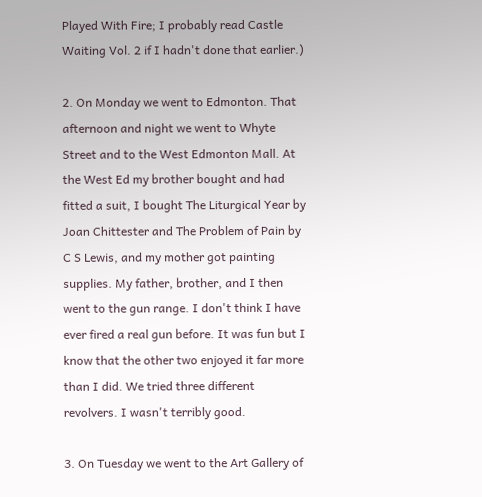Played With Fire; I probably read Castle Waiting Vol. 2 if I hadn't done that earlier.)

2. On Monday we went to Edmonton. That afternoon and night we went to Whyte Street and to the West Edmonton Mall. At the West Ed my brother bought and had fitted a suit, I bought The Liturgical Year by Joan Chittester and The Problem of Pain by C S Lewis, and my mother got painting supplies. My father, brother, and I then went to the gun range. I don't think I have ever fired a real gun before. It was fun but I know that the other two enjoyed it far more than I did. We tried three different revolvers. I wasn't terribly good.

3. On Tuesday we went to the Art Gallery of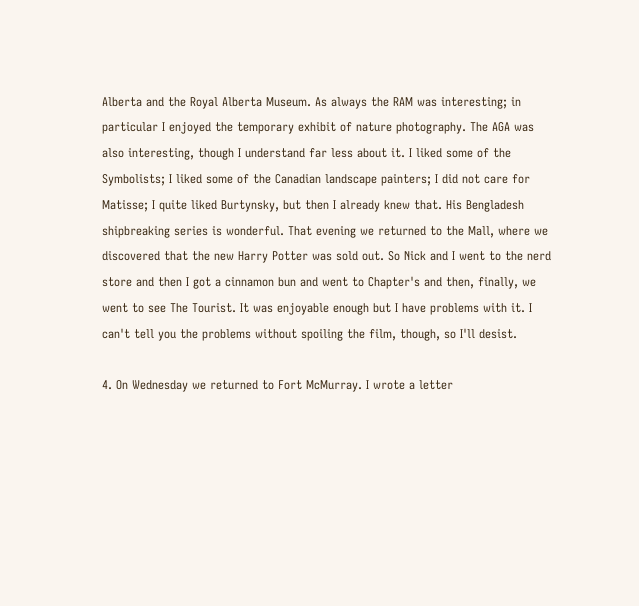Alberta and the Royal Alberta Museum. As always the RAM was interesting; in particular I enjoyed the temporary exhibit of nature photography. The AGA was also interesting, though I understand far less about it. I liked some of the Symbolists; I liked some of the Canadian landscape painters; I did not care for Matisse; I quite liked Burtynsky, but then I already knew that. His Bengladesh shipbreaking series is wonderful. That evening we returned to the Mall, where we discovered that the new Harry Potter was sold out. So Nick and I went to the nerd store and then I got a cinnamon bun and went to Chapter's and then, finally, we went to see The Tourist. It was enjoyable enough but I have problems with it. I can't tell you the problems without spoiling the film, though, so I'll desist.

4. On Wednesday we returned to Fort McMurray. I wrote a letter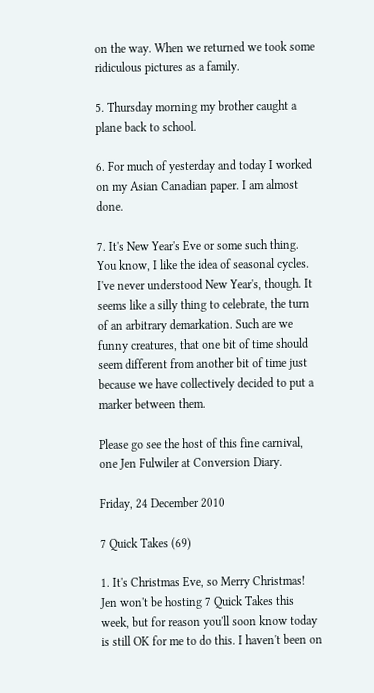on the way. When we returned we took some ridiculous pictures as a family.

5. Thursday morning my brother caught a plane back to school.

6. For much of yesterday and today I worked on my Asian Canadian paper. I am almost done.

7. It's New Year's Eve or some such thing. You know, I like the idea of seasonal cycles. I've never understood New Year's, though. It seems like a silly thing to celebrate, the turn of an arbitrary demarkation. Such are we funny creatures, that one bit of time should seem different from another bit of time just because we have collectively decided to put a marker between them.

Please go see the host of this fine carnival, one Jen Fulwiler at Conversion Diary.

Friday, 24 December 2010

7 Quick Takes (69)

1. It's Christmas Eve, so Merry Christmas!
Jen won't be hosting 7 Quick Takes this week, but for reason you'll soon know today is still OK for me to do this. I haven't been on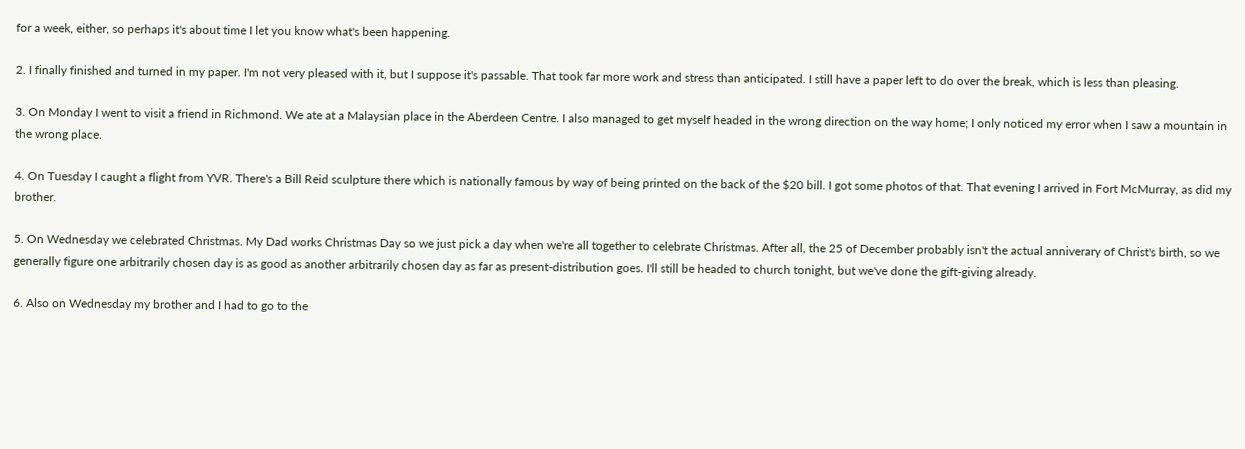for a week, either, so perhaps it's about time I let you know what's been happening.

2. I finally finished and turned in my paper. I'm not very pleased with it, but I suppose it's passable. That took far more work and stress than anticipated. I still have a paper left to do over the break, which is less than pleasing.

3. On Monday I went to visit a friend in Richmond. We ate at a Malaysian place in the Aberdeen Centre. I also managed to get myself headed in the wrong direction on the way home; I only noticed my error when I saw a mountain in the wrong place.

4. On Tuesday I caught a flight from YVR. There's a Bill Reid sculpture there which is nationally famous by way of being printed on the back of the $20 bill. I got some photos of that. That evening I arrived in Fort McMurray, as did my brother.

5. On Wednesday we celebrated Christmas. My Dad works Christmas Day so we just pick a day when we're all together to celebrate Christmas. After all, the 25 of December probably isn't the actual anniverary of Christ's birth, so we generally figure one arbitrarily chosen day is as good as another arbitrarily chosen day as far as present-distribution goes. I'll still be headed to church tonight, but we've done the gift-giving already.

6. Also on Wednesday my brother and I had to go to the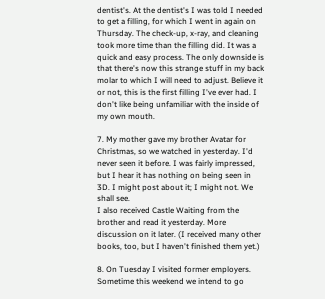dentist's. At the dentist's I was told I needed to get a filling, for which I went in again on Thursday. The check-up, x-ray, and cleaning took more time than the filling did. It was a quick and easy process. The only downside is that there's now this strange stuff in my back molar to which I will need to adjust. Believe it or not, this is the first filling I've ever had. I don't like being unfamiliar with the inside of my own mouth.

7. My mother gave my brother Avatar for Christmas, so we watched in yesterday. I'd never seen it before. I was fairly impressed, but I hear it has nothing on being seen in 3D. I might post about it; I might not. We shall see.
I also received Castle Waiting from the brother and read it yesterday. More discussion on it later. (I received many other books, too, but I haven't finished them yet.)

8. On Tuesday I visited former employers. Sometime this weekend we intend to go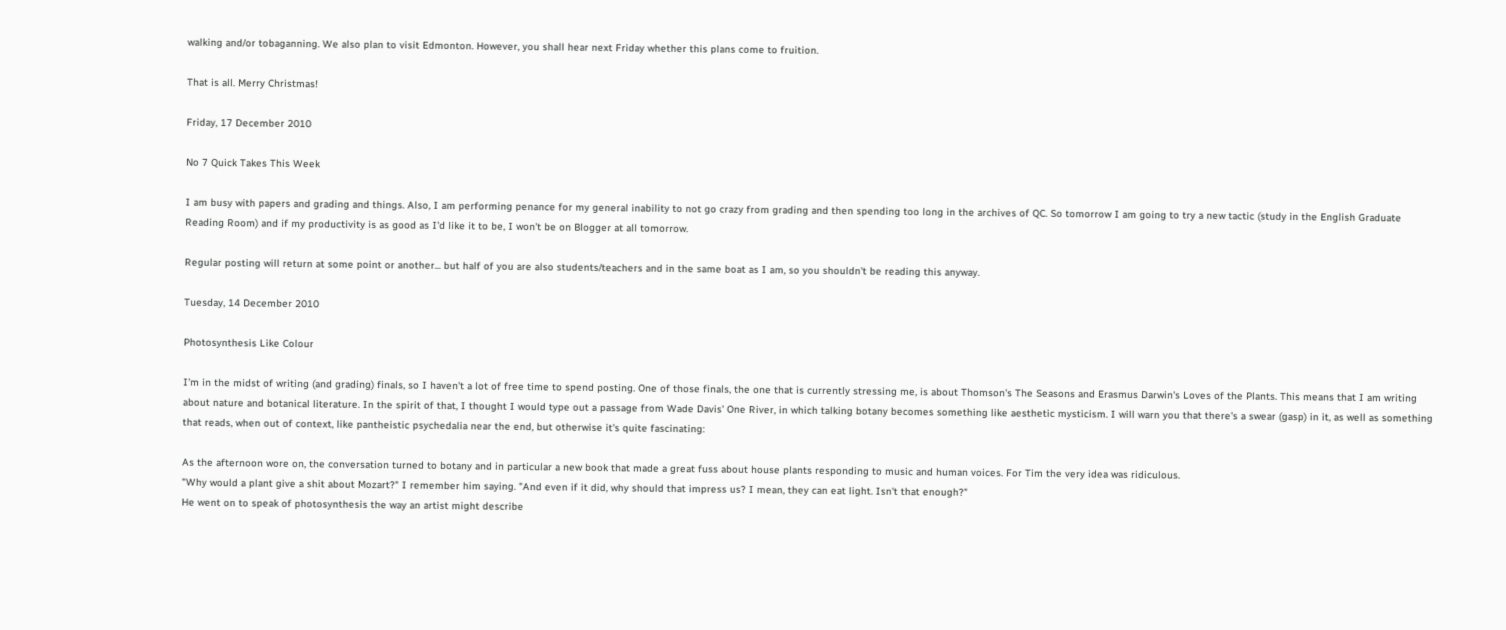walking and/or tobaganning. We also plan to visit Edmonton. However, you shall hear next Friday whether this plans come to fruition.

That is all. Merry Christmas!

Friday, 17 December 2010

No 7 Quick Takes This Week

I am busy with papers and grading and things. Also, I am performing penance for my general inability to not go crazy from grading and then spending too long in the archives of QC. So tomorrow I am going to try a new tactic (study in the English Graduate Reading Room) and if my productivity is as good as I'd like it to be, I won't be on Blogger at all tomorrow.

Regular posting will return at some point or another... but half of you are also students/teachers and in the same boat as I am, so you shouldn't be reading this anyway.

Tuesday, 14 December 2010

Photosynthesis Like Colour

I'm in the midst of writing (and grading) finals, so I haven't a lot of free time to spend posting. One of those finals, the one that is currently stressing me, is about Thomson's The Seasons and Erasmus Darwin's Loves of the Plants. This means that I am writing about nature and botanical literature. In the spirit of that, I thought I would type out a passage from Wade Davis' One River, in which talking botany becomes something like aesthetic mysticism. I will warn you that there's a swear (gasp) in it, as well as something that reads, when out of context, like pantheistic psychedalia near the end, but otherwise it's quite fascinating:

As the afternoon wore on, the conversation turned to botany and in particular a new book that made a great fuss about house plants responding to music and human voices. For Tim the very idea was ridiculous.
"Why would a plant give a shit about Mozart?" I remember him saying. "And even if it did, why should that impress us? I mean, they can eat light. Isn't that enough?"
He went on to speak of photosynthesis the way an artist might describe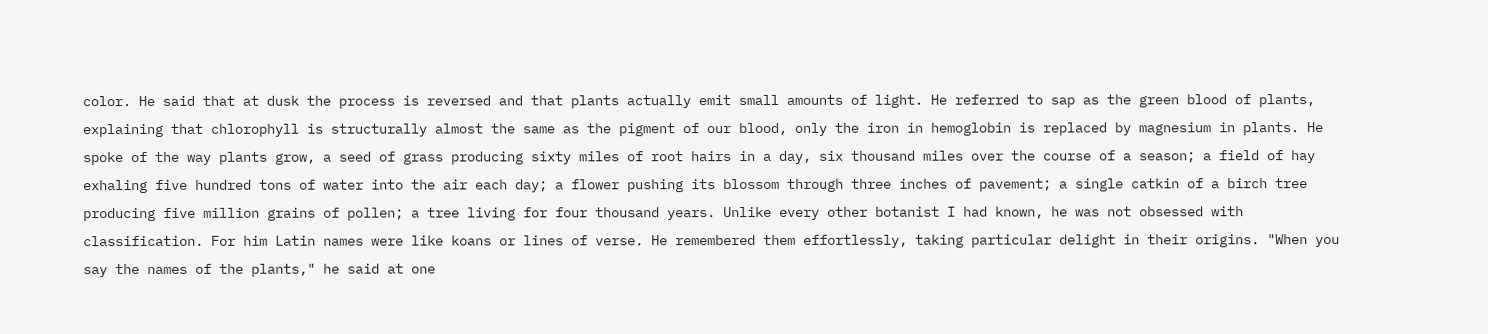color. He said that at dusk the process is reversed and that plants actually emit small amounts of light. He referred to sap as the green blood of plants, explaining that chlorophyll is structurally almost the same as the pigment of our blood, only the iron in hemoglobin is replaced by magnesium in plants. He spoke of the way plants grow, a seed of grass producing sixty miles of root hairs in a day, six thousand miles over the course of a season; a field of hay exhaling five hundred tons of water into the air each day; a flower pushing its blossom through three inches of pavement; a single catkin of a birch tree producing five million grains of pollen; a tree living for four thousand years. Unlike every other botanist I had known, he was not obsessed with classification. For him Latin names were like koans or lines of verse. He remembered them effortlessly, taking particular delight in their origins. "When you say the names of the plants," he said at one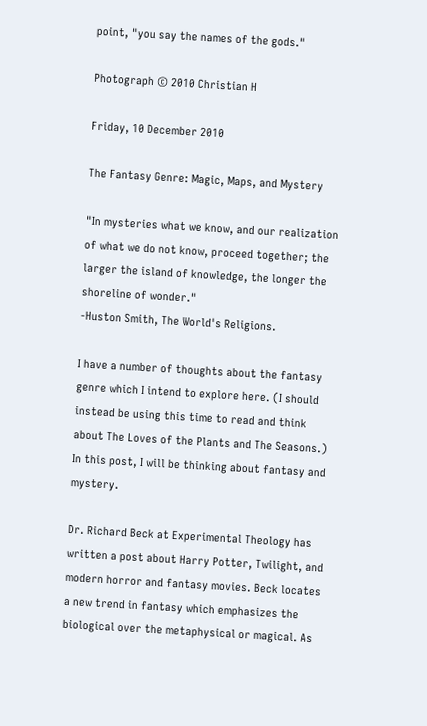point, "you say the names of the gods."

Photograph © 2010 Christian H

Friday, 10 December 2010

The Fantasy Genre: Magic, Maps, and Mystery

"In mysteries what we know, and our realization of what we do not know, proceed together; the larger the island of knowledge, the longer the shoreline of wonder."
-Huston Smith, The World's Religions.

I have a number of thoughts about the fantasy genre which I intend to explore here. (I should instead be using this time to read and think about The Loves of the Plants and The Seasons.) In this post, I will be thinking about fantasy and mystery.

Dr. Richard Beck at Experimental Theology has written a post about Harry Potter, Twilight, and modern horror and fantasy movies. Beck locates a new trend in fantasy which emphasizes the biological over the metaphysical or magical. As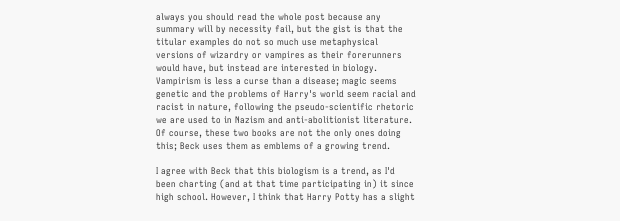always you should read the whole post because any summary will by necessity fail, but the gist is that the titular examples do not so much use metaphysical versions of wizardry or vampires as their forerunners would have, but instead are interested in biology. Vampirism is less a curse than a disease; magic seems genetic and the problems of Harry's world seem racial and racist in nature, following the pseudo-scientific rhetoric we are used to in Nazism and anti-abolitionist literature. Of course, these two books are not the only ones doing this; Beck uses them as emblems of a growing trend.

I agree with Beck that this biologism is a trend, as I'd been charting (and at that time participating in) it since high school. However, I think that Harry Potty has a slight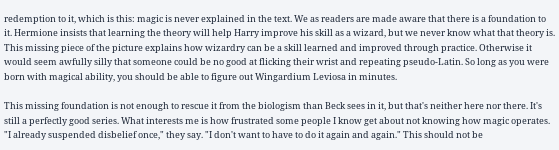redemption to it, which is this: magic is never explained in the text. We as readers are made aware that there is a foundation to it. Hermione insists that learning the theory will help Harry improve his skill as a wizard, but we never know what that theory is. This missing piece of the picture explains how wizardry can be a skill learned and improved through practice. Otherwise it would seem awfully silly that someone could be no good at flicking their wrist and repeating pseudo-Latin. So long as you were born with magical ability, you should be able to figure out Wingardium Leviosa in minutes.

This missing foundation is not enough to rescue it from the biologism than Beck sees in it, but that's neither here nor there. It's still a perfectly good series. What interests me is how frustrated some people I know get about not knowing how magic operates. "I already suspended disbelief once," they say. "I don't want to have to do it again and again." This should not be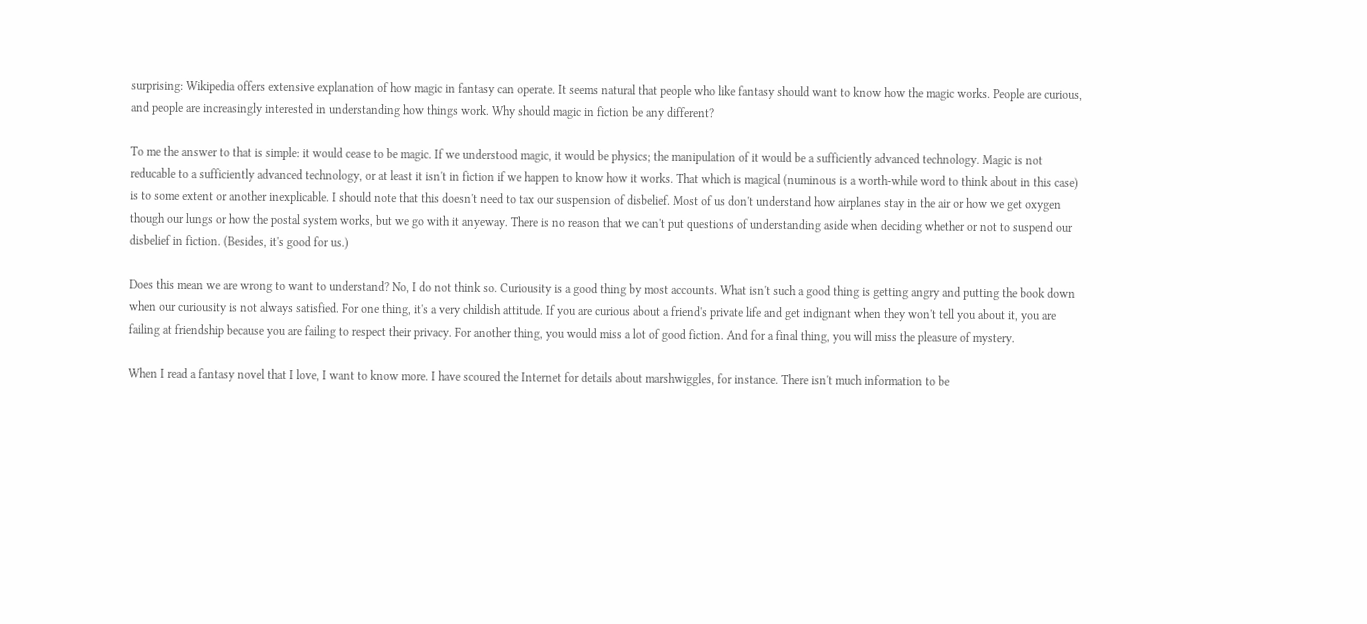surprising: Wikipedia offers extensive explanation of how magic in fantasy can operate. It seems natural that people who like fantasy should want to know how the magic works. People are curious, and people are increasingly interested in understanding how things work. Why should magic in fiction be any different?

To me the answer to that is simple: it would cease to be magic. If we understood magic, it would be physics; the manipulation of it would be a sufficiently advanced technology. Magic is not reducable to a sufficiently advanced technology, or at least it isn't in fiction if we happen to know how it works. That which is magical (numinous is a worth-while word to think about in this case) is to some extent or another inexplicable. I should note that this doesn't need to tax our suspension of disbelief. Most of us don't understand how airplanes stay in the air or how we get oxygen though our lungs or how the postal system works, but we go with it anyeway. There is no reason that we can't put questions of understanding aside when deciding whether or not to suspend our disbelief in fiction. (Besides, it's good for us.)

Does this mean we are wrong to want to understand? No, I do not think so. Curiousity is a good thing by most accounts. What isn't such a good thing is getting angry and putting the book down when our curiousity is not always satisfied. For one thing, it's a very childish attitude. If you are curious about a friend's private life and get indignant when they won't tell you about it, you are failing at friendship because you are failing to respect their privacy. For another thing, you would miss a lot of good fiction. And for a final thing, you will miss the pleasure of mystery.

When I read a fantasy novel that I love, I want to know more. I have scoured the Internet for details about marshwiggles, for instance. There isn't much information to be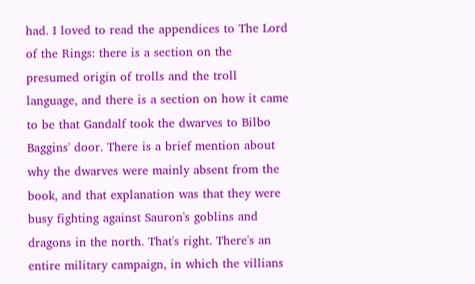had. I loved to read the appendices to The Lord of the Rings: there is a section on the presumed origin of trolls and the troll language, and there is a section on how it came to be that Gandalf took the dwarves to Bilbo Baggins' door. There is a brief mention about why the dwarves were mainly absent from the book, and that explanation was that they were busy fighting against Sauron's goblins and dragons in the north. That's right. There's an entire military campaign, in which the villians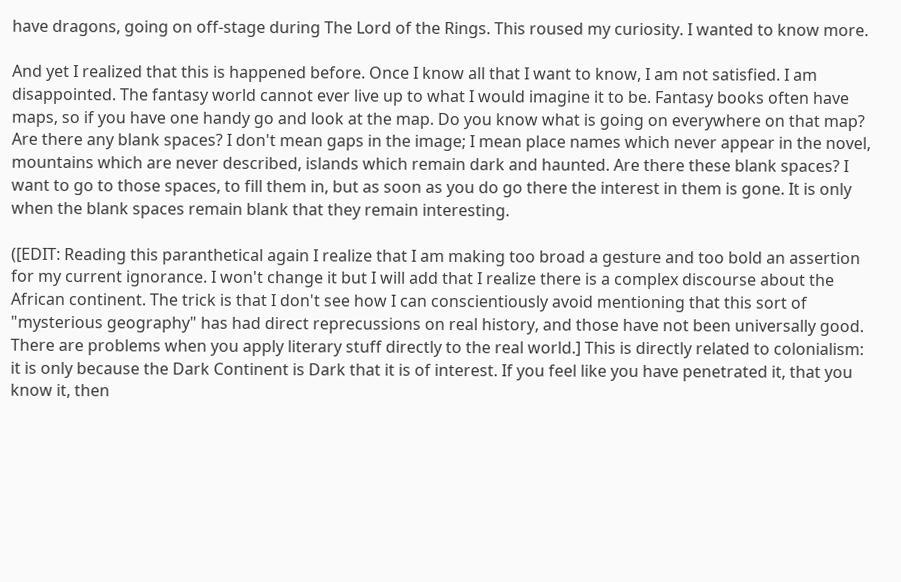have dragons, going on off-stage during The Lord of the Rings. This roused my curiosity. I wanted to know more.

And yet I realized that this is happened before. Once I know all that I want to know, I am not satisfied. I am disappointed. The fantasy world cannot ever live up to what I would imagine it to be. Fantasy books often have maps, so if you have one handy go and look at the map. Do you know what is going on everywhere on that map? Are there any blank spaces? I don't mean gaps in the image; I mean place names which never appear in the novel, mountains which are never described, islands which remain dark and haunted. Are there these blank spaces? I want to go to those spaces, to fill them in, but as soon as you do go there the interest in them is gone. It is only when the blank spaces remain blank that they remain interesting.

([EDIT: Reading this paranthetical again I realize that I am making too broad a gesture and too bold an assertion for my current ignorance. I won't change it but I will add that I realize there is a complex discourse about the African continent. The trick is that I don't see how I can conscientiously avoid mentioning that this sort of "mysterious geography" has had direct reprecussions on real history, and those have not been universally good. There are problems when you apply literary stuff directly to the real world.] This is directly related to colonialism: it is only because the Dark Continent is Dark that it is of interest. If you feel like you have penetrated it, that you know it, then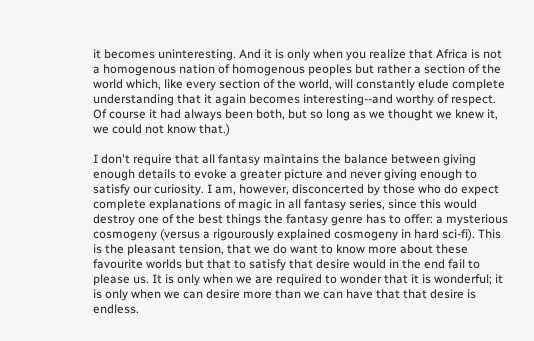it becomes uninteresting. And it is only when you realize that Africa is not a homogenous nation of homogenous peoples but rather a section of the world which, like every section of the world, will constantly elude complete understanding that it again becomes interesting--and worthy of respect. Of course it had always been both, but so long as we thought we knew it, we could not know that.)

I don't require that all fantasy maintains the balance between giving enough details to evoke a greater picture and never giving enough to satisfy our curiosity. I am, however, disconcerted by those who do expect complete explanations of magic in all fantasy series, since this would destroy one of the best things the fantasy genre has to offer: a mysterious cosmogeny (versus a rigourously explained cosmogeny in hard sci-fi). This is the pleasant tension, that we do want to know more about these favourite worlds but that to satisfy that desire would in the end fail to please us. It is only when we are required to wonder that it is wonderful; it is only when we can desire more than we can have that that desire is endless.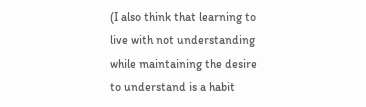(I also think that learning to live with not understanding while maintaining the desire to understand is a habit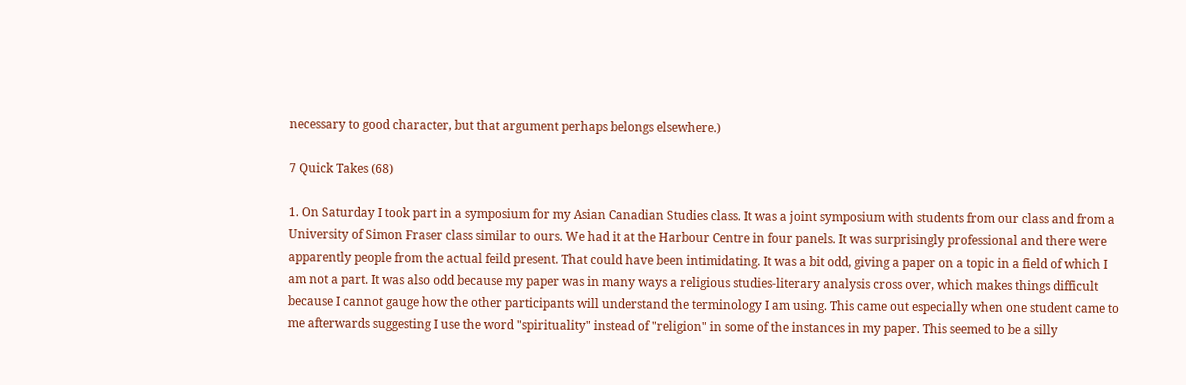necessary to good character, but that argument perhaps belongs elsewhere.)

7 Quick Takes (68)

1. On Saturday I took part in a symposium for my Asian Canadian Studies class. It was a joint symposium with students from our class and from a University of Simon Fraser class similar to ours. We had it at the Harbour Centre in four panels. It was surprisingly professional and there were apparently people from the actual feild present. That could have been intimidating. It was a bit odd, giving a paper on a topic in a field of which I am not a part. It was also odd because my paper was in many ways a religious studies-literary analysis cross over, which makes things difficult because I cannot gauge how the other participants will understand the terminology I am using. This came out especially when one student came to me afterwards suggesting I use the word "spirituality" instead of "religion" in some of the instances in my paper. This seemed to be a silly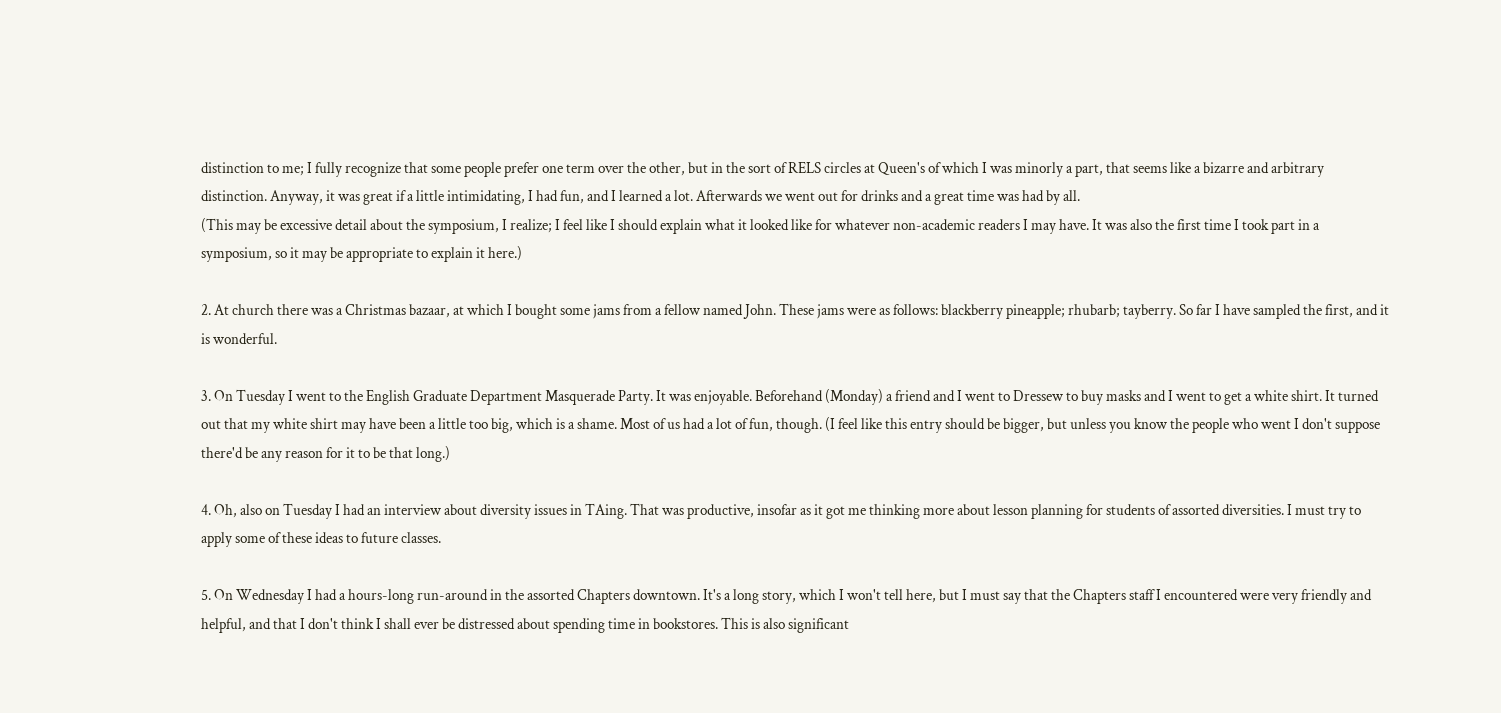distinction to me; I fully recognize that some people prefer one term over the other, but in the sort of RELS circles at Queen's of which I was minorly a part, that seems like a bizarre and arbitrary distinction. Anyway, it was great if a little intimidating, I had fun, and I learned a lot. Afterwards we went out for drinks and a great time was had by all.
(This may be excessive detail about the symposium, I realize; I feel like I should explain what it looked like for whatever non-academic readers I may have. It was also the first time I took part in a symposium, so it may be appropriate to explain it here.)

2. At church there was a Christmas bazaar, at which I bought some jams from a fellow named John. These jams were as follows: blackberry pineapple; rhubarb; tayberry. So far I have sampled the first, and it is wonderful.

3. On Tuesday I went to the English Graduate Department Masquerade Party. It was enjoyable. Beforehand (Monday) a friend and I went to Dressew to buy masks and I went to get a white shirt. It turned out that my white shirt may have been a little too big, which is a shame. Most of us had a lot of fun, though. (I feel like this entry should be bigger, but unless you know the people who went I don't suppose there'd be any reason for it to be that long.)

4. Oh, also on Tuesday I had an interview about diversity issues in TAing. That was productive, insofar as it got me thinking more about lesson planning for students of assorted diversities. I must try to apply some of these ideas to future classes.

5. On Wednesday I had a hours-long run-around in the assorted Chapters downtown. It's a long story, which I won't tell here, but I must say that the Chapters staff I encountered were very friendly and helpful, and that I don't think I shall ever be distressed about spending time in bookstores. This is also significant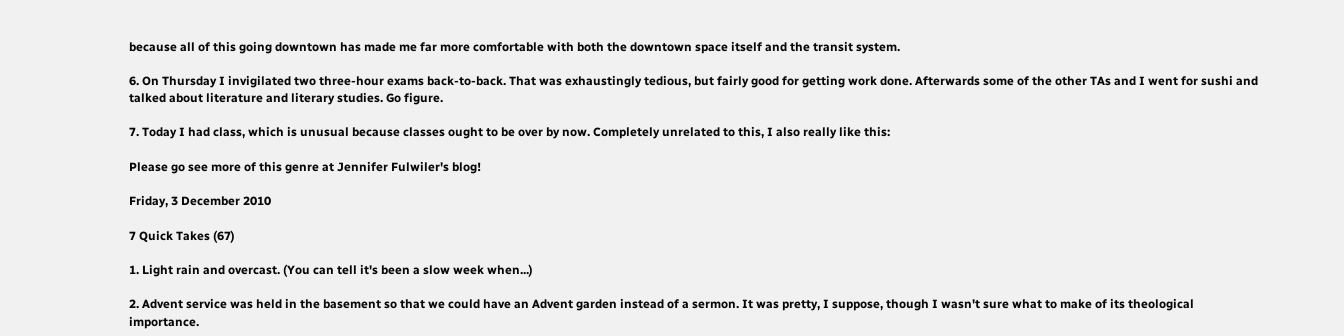because all of this going downtown has made me far more comfortable with both the downtown space itself and the transit system.

6. On Thursday I invigilated two three-hour exams back-to-back. That was exhaustingly tedious, but fairly good for getting work done. Afterwards some of the other TAs and I went for sushi and talked about literature and literary studies. Go figure.

7. Today I had class, which is unusual because classes ought to be over by now. Completely unrelated to this, I also really like this:

Please go see more of this genre at Jennifer Fulwiler's blog!

Friday, 3 December 2010

7 Quick Takes (67)

1. Light rain and overcast. (You can tell it's been a slow week when...)

2. Advent service was held in the basement so that we could have an Advent garden instead of a sermon. It was pretty, I suppose, though I wasn't sure what to make of its theological importance.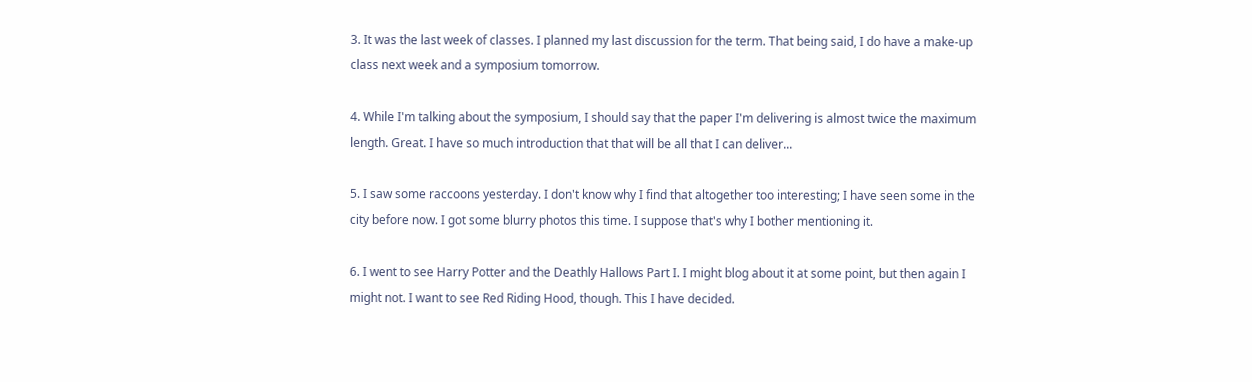3. It was the last week of classes. I planned my last discussion for the term. That being said, I do have a make-up class next week and a symposium tomorrow.

4. While I'm talking about the symposium, I should say that the paper I'm delivering is almost twice the maximum length. Great. I have so much introduction that that will be all that I can deliver...

5. I saw some raccoons yesterday. I don't know why I find that altogether too interesting; I have seen some in the city before now. I got some blurry photos this time. I suppose that's why I bother mentioning it.

6. I went to see Harry Potter and the Deathly Hallows Part I. I might blog about it at some point, but then again I might not. I want to see Red Riding Hood, though. This I have decided.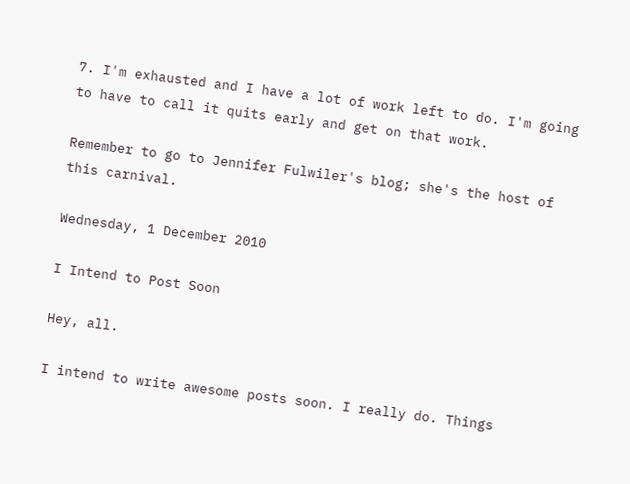7. I'm exhausted and I have a lot of work left to do. I'm going to have to call it quits early and get on that work.

Remember to go to Jennifer Fulwiler's blog; she's the host of this carnival.

Wednesday, 1 December 2010

I Intend to Post Soon

Hey, all.

I intend to write awesome posts soon. I really do. Things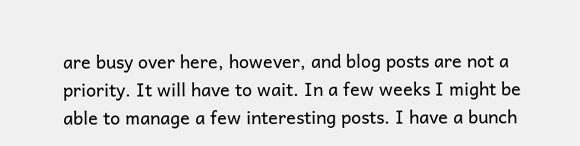are busy over here, however, and blog posts are not a priority. It will have to wait. In a few weeks I might be able to manage a few interesting posts. I have a bunch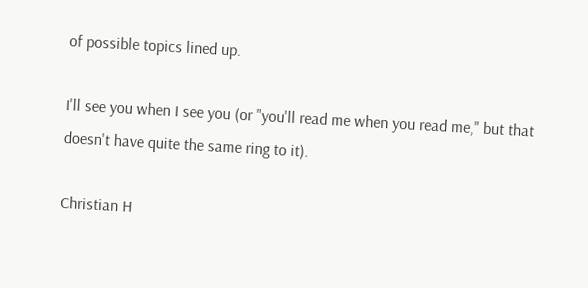of possible topics lined up.

I'll see you when I see you (or "you'll read me when you read me," but that doesn't have quite the same ring to it).

Christian H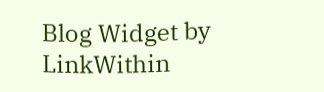Blog Widget by LinkWithin